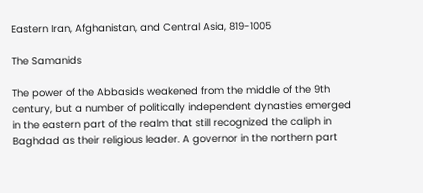Eastern Iran, Afghanistan, and Central Asia, 819-1005

The Samanids

The power of the Abbasids weakened from the middle of the 9th century, but a number of politically independent dynasties emerged in the eastern part of the realm that still recognized the caliph in Baghdad as their religious leader. A governor in the northern part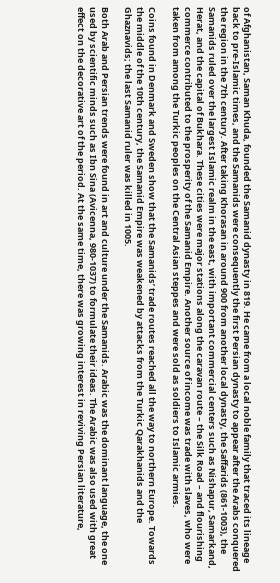of Afghanistan, Saman Khuda, founded the Samanid dynasty in 819. He came from a local noble family that traced its lineage back to pre-Islamic times, and the Samanids were consequently the first Persian dynasty to appear after the Arabs conquered the region in the 7th century. After taking Khorasan in around 900 from another local dynasty, the Saffarids (861-1003), the Samanids ruled over the largest Islamic realm in the east, with important commercial centers such as Nishapur, Samarkand, Herat, and the capital of Bukhara. These cities were major stations along the caravan route – the Silk Road – and flourishing commerce contributed to the prosperity of the Samanid Empire. Another source of income was trade with slaves, who were taken from among the Turkic peoples on the Central Asian steppes and were sold as soldiers to Islamic armies.

Coins found in Denmark and Sweden show that the Samanids’ trade routes reached all the way to northern Europe. Towards the middle of the 10th century, the Samanid Empire was weakened by attacks from the Turkic Qarakhanids and the Ghaznavids; the last Samanid ruler was killed in 1005.

Both Arab and Persian trends were found in art and culture under the Samanids. Arabic was the dominant language, the one used by scientific minds such as Ibn Sina (Avicenna, 980-1037) to formulate their ideas. The Arabic was also used with great effect on the decorative art of the period. At the same time, there was growing interest in reviving Persian literature,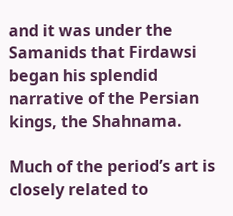and it was under the Samanids that Firdawsi began his splendid narrative of the Persian kings, the Shahnama.

Much of the period’s art is closely related to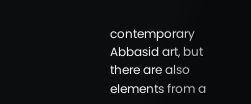contemporary Abbasid art, but there are also elements from a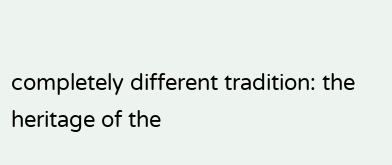completely different tradition: the heritage of the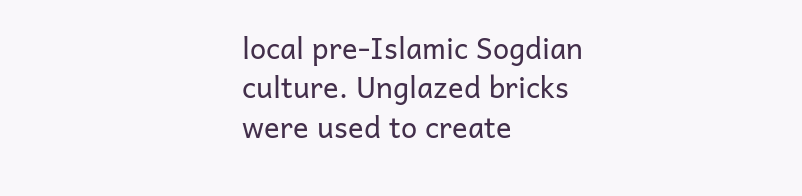local pre-Islamic Sogdian culture. Unglazed bricks were used to create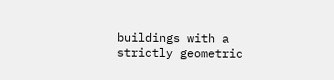buildings with a strictly geometric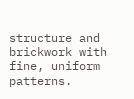structure and brickwork with fine, uniform patterns.